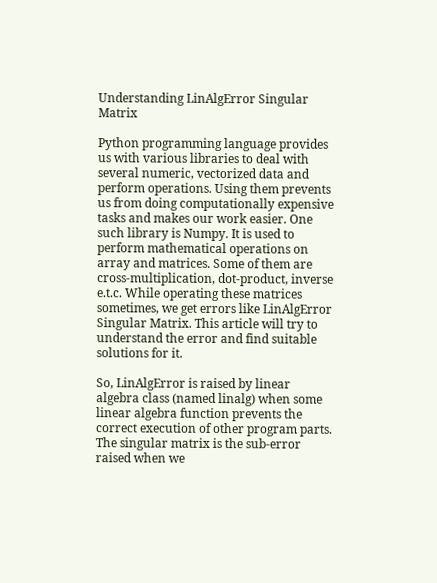Understanding LinAlgError Singular Matrix

Python programming language provides us with various libraries to deal with several numeric, vectorized data and perform operations. Using them prevents us from doing computationally expensive tasks and makes our work easier. One such library is Numpy. It is used to perform mathematical operations on array and matrices. Some of them are cross-multiplication, dot-product, inverse e.t.c. While operating these matrices sometimes, we get errors like LinAlgError Singular Matrix. This article will try to understand the error and find suitable solutions for it.

So, LinAlgError is raised by linear algebra class (named linalg) when some linear algebra function prevents the correct execution of other program parts. The singular matrix is the sub-error raised when we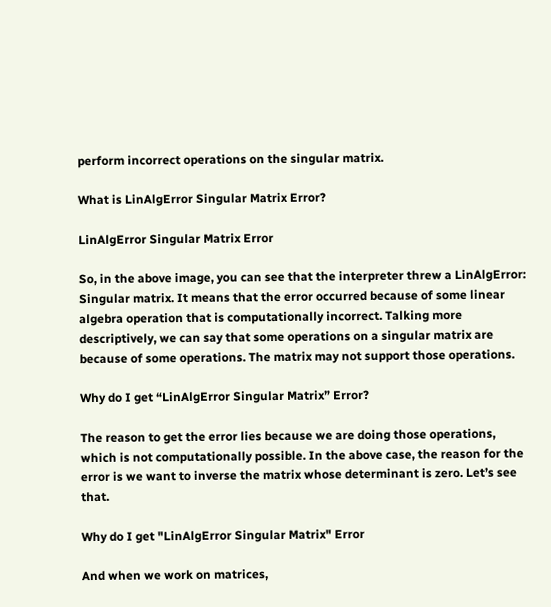perform incorrect operations on the singular matrix.

What is LinAlgError Singular Matrix Error?

LinAlgError Singular Matrix Error

So, in the above image, you can see that the interpreter threw a LinAlgError: Singular matrix. It means that the error occurred because of some linear algebra operation that is computationally incorrect. Talking more descriptively, we can say that some operations on a singular matrix are because of some operations. The matrix may not support those operations.

Why do I get “LinAlgError Singular Matrix” Error?

The reason to get the error lies because we are doing those operations, which is not computationally possible. In the above case, the reason for the error is we want to inverse the matrix whose determinant is zero. Let’s see that.

Why do I get "LinAlgError Singular Matrix" Error

And when we work on matrices,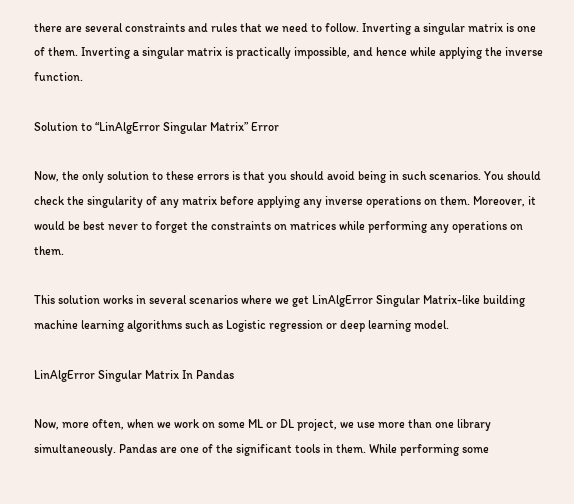there are several constraints and rules that we need to follow. Inverting a singular matrix is one of them. Inverting a singular matrix is practically impossible, and hence while applying the inverse function.

Solution to “LinAlgError Singular Matrix” Error

Now, the only solution to these errors is that you should avoid being in such scenarios. You should check the singularity of any matrix before applying any inverse operations on them. Moreover, it would be best never to forget the constraints on matrices while performing any operations on them.

This solution works in several scenarios where we get LinAlgError Singular Matrix-like building machine learning algorithms such as Logistic regression or deep learning model.

LinAlgError Singular Matrix In Pandas

Now, more often, when we work on some ML or DL project, we use more than one library simultaneously. Pandas are one of the significant tools in them. While performing some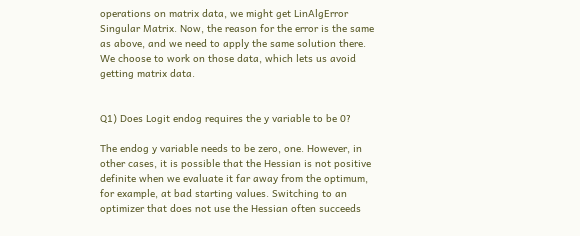operations on matrix data, we might get LinAlgError Singular Matrix. Now, the reason for the error is the same as above, and we need to apply the same solution there. We choose to work on those data, which lets us avoid getting matrix data.


Q1) Does Logit endog requires the y variable to be 0?

The endog y variable needs to be zero, one. However, in other cases, it is possible that the Hessian is not positive definite when we evaluate it far away from the optimum, for example, at bad starting values. Switching to an optimizer that does not use the Hessian often succeeds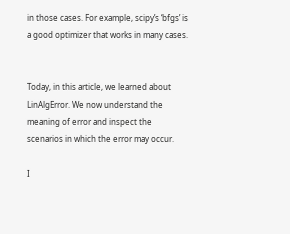in those cases. For example, scipy’s ‘bfgs’ is a good optimizer that works in many cases.


Today, in this article, we learned about LinAlgError. We now understand the meaning of error and inspect the scenarios in which the error may occur.

I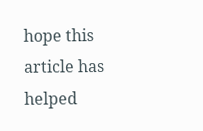hope this article has helped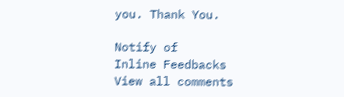you. Thank You.

Notify of
Inline Feedbacks
View all comments